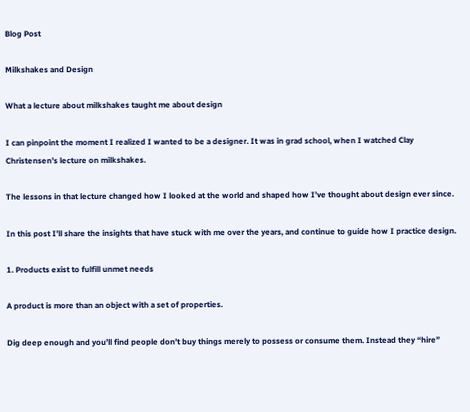Blog Post

Milkshakes and Design

What a lecture about milkshakes taught me about design

I can pinpoint the moment I realized I wanted to be a designer. It was in grad school, when I watched Clay Christensen’s lecture on milkshakes.

The lessons in that lecture changed how I looked at the world and shaped how I’ve thought about design ever since.

In this post I’ll share the insights that have stuck with me over the years, and continue to guide how I practice design.

1. Products exist to fulfill unmet needs

A product is more than an object with a set of properties.

Dig deep enough and you’ll find people don’t buy things merely to possess or consume them. Instead they “hire”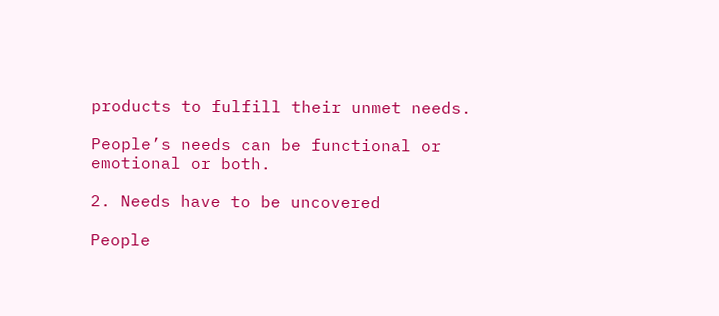products to fulfill their unmet needs.

People’s needs can be functional or emotional or both.

2. Needs have to be uncovered

People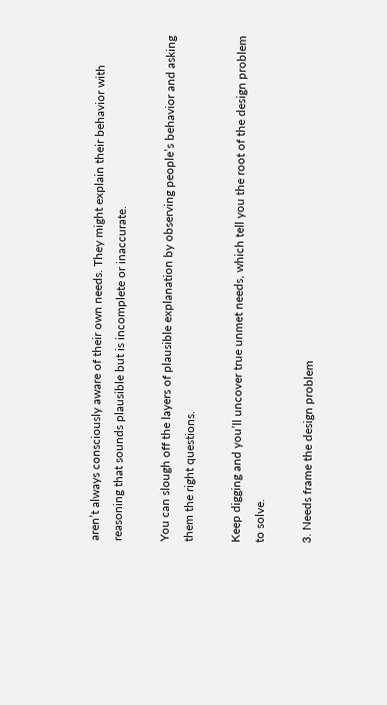aren’t always consciously aware of their own needs. They might explain their behavior with reasoning that sounds plausible but is incomplete or inaccurate.

You can slough off the layers of plausible explanation by observing people’s behavior and asking them the right questions.

Keep digging and you’ll uncover true unmet needs, which tell you the root of the design problem to solve.

3. Needs frame the design problem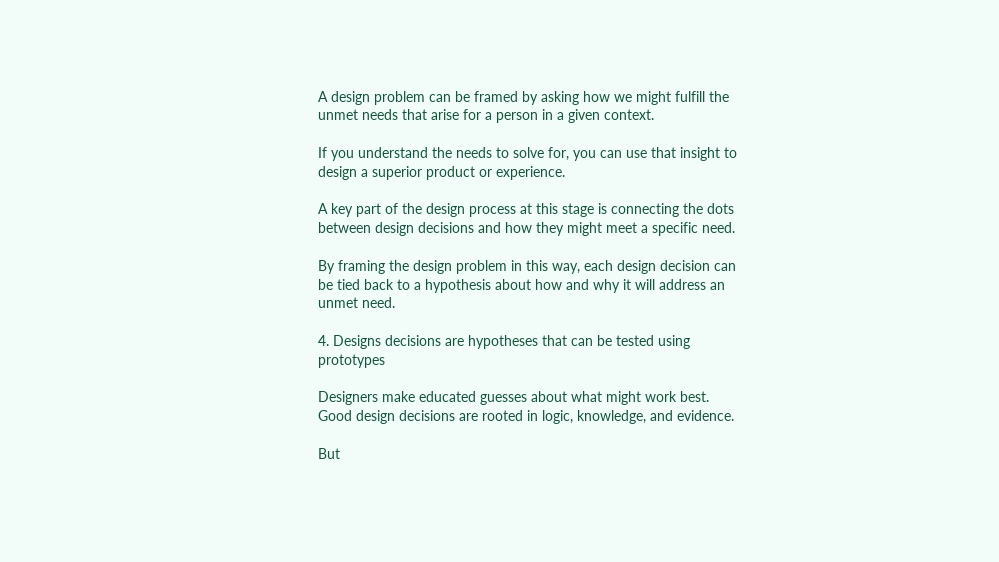A design problem can be framed by asking how we might fulfill the unmet needs that arise for a person in a given context.

If you understand the needs to solve for, you can use that insight to design a superior product or experience.

A key part of the design process at this stage is connecting the dots between design decisions and how they might meet a specific need.

By framing the design problem in this way, each design decision can be tied back to a hypothesis about how and why it will address an unmet need.

4. Designs decisions are hypotheses that can be tested using prototypes

Designers make educated guesses about what might work best. Good design decisions are rooted in logic, knowledge, and evidence.

But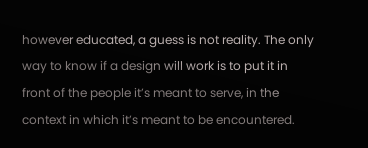however educated, a guess is not reality. The only way to know if a design will work is to put it in front of the people it’s meant to serve, in the context in which it’s meant to be encountered.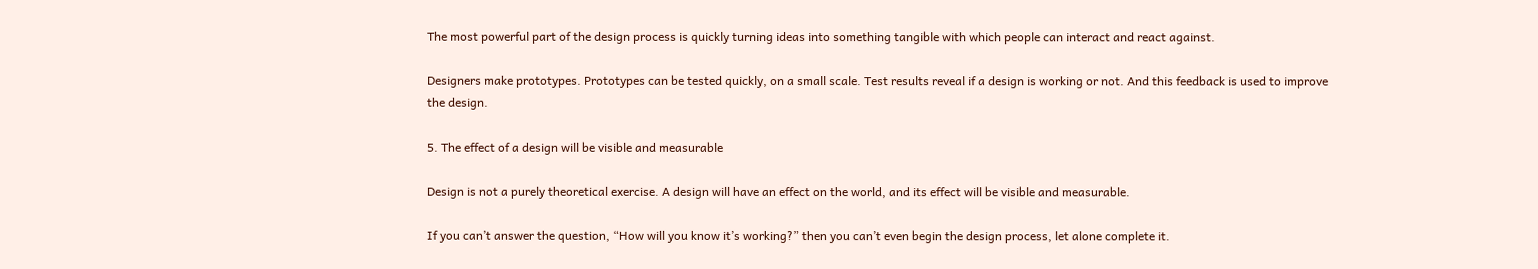The most powerful part of the design process is quickly turning ideas into something tangible with which people can interact and react against.

Designers make prototypes. Prototypes can be tested quickly, on a small scale. Test results reveal if a design is working or not. And this feedback is used to improve the design.

5. The effect of a design will be visible and measurable

Design is not a purely theoretical exercise. A design will have an effect on the world, and its effect will be visible and measurable.

If you can’t answer the question, “How will you know it’s working?” then you can’t even begin the design process, let alone complete it.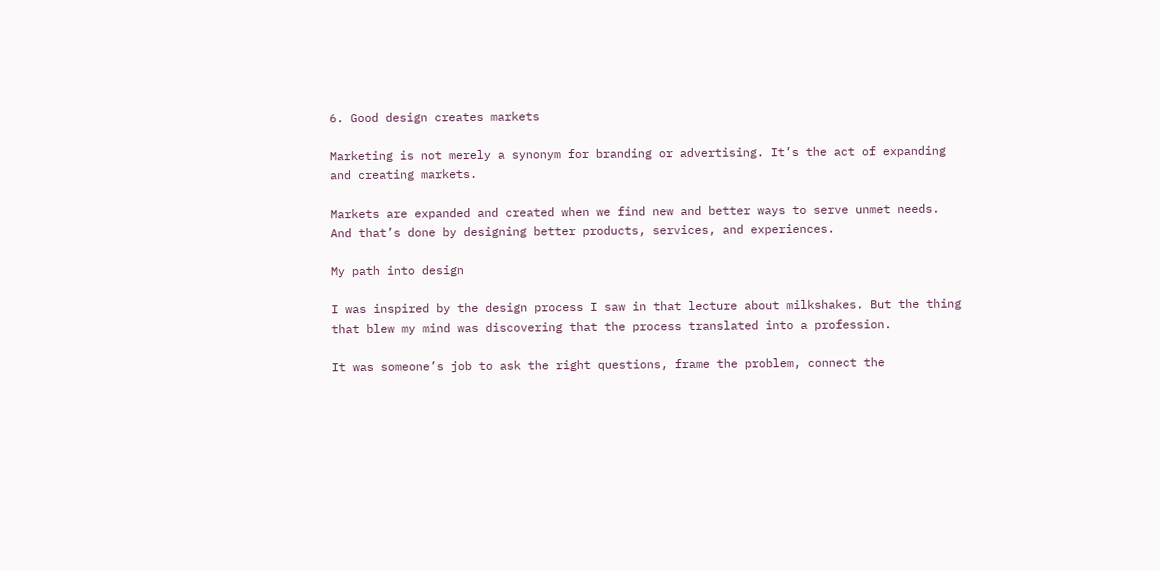6. Good design creates markets

Marketing is not merely a synonym for branding or advertising. It’s the act of expanding and creating markets.

Markets are expanded and created when we find new and better ways to serve unmet needs. And that’s done by designing better products, services, and experiences.

My path into design

I was inspired by the design process I saw in that lecture about milkshakes. But the thing that blew my mind was discovering that the process translated into a profession.

It was someone’s job to ask the right questions, frame the problem, connect the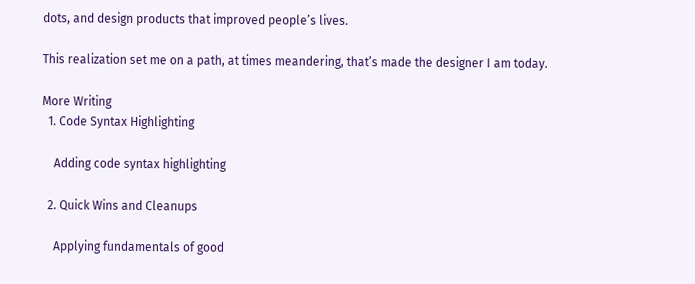dots, and design products that improved people’s lives.

This realization set me on a path, at times meandering, that’s made the designer I am today.

More Writing
  1. Code Syntax Highlighting

    Adding code syntax highlighting

  2. Quick Wins and Cleanups

    Applying fundamentals of good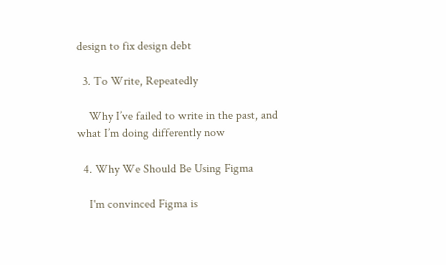design to fix design debt

  3. To Write, Repeatedly

    Why I’ve failed to write in the past, and what I’m doing differently now

  4. Why We Should Be Using Figma

    I'm convinced Figma is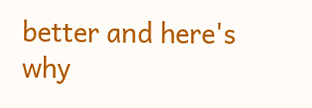better and here's why